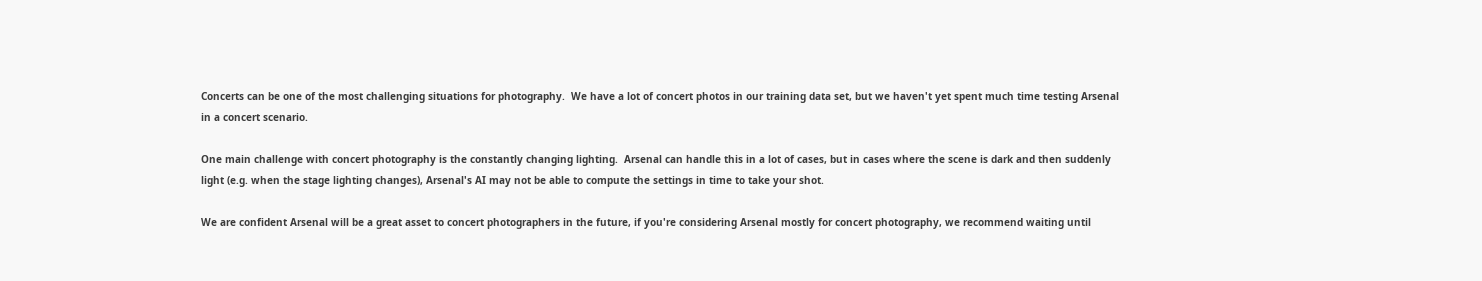Concerts can be one of the most challenging situations for photography.  We have a lot of concert photos in our training data set, but we haven't yet spent much time testing Arsenal in a concert scenario.

One main challenge with concert photography is the constantly changing lighting.  Arsenal can handle this in a lot of cases, but in cases where the scene is dark and then suddenly light (e.g. when the stage lighting changes), Arsenal's AI may not be able to compute the settings in time to take your shot.

We are confident Arsenal will be a great asset to concert photographers in the future, if you're considering Arsenal mostly for concert photography, we recommend waiting until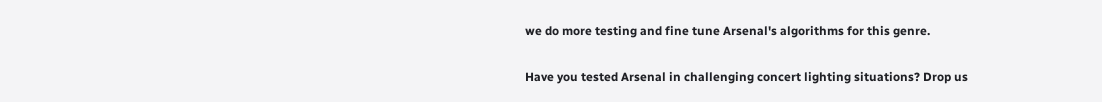we do more testing and fine tune Arsenal's algorithms for this genre.

Have you tested Arsenal in challenging concert lighting situations? Drop us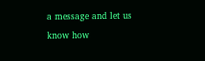a message and let us know how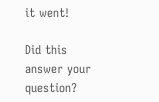it went!

Did this answer your question?